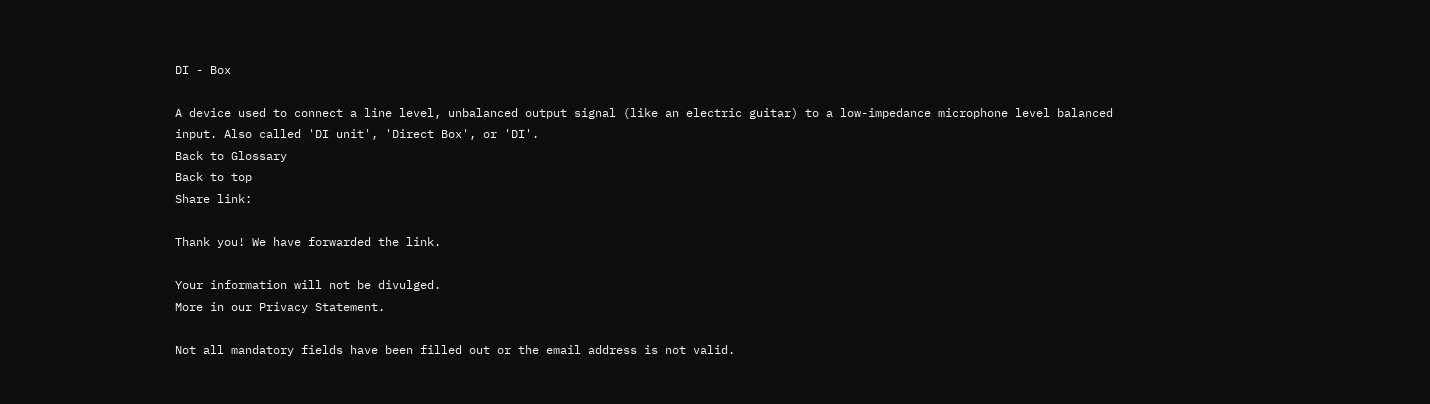DI - Box

A device used to connect a line level, unbalanced output signal (like an electric guitar) to a low-impedance microphone level balanced input. Also called 'DI unit', 'Direct Box', or 'DI'.
Back to Glossary
Back to top
Share link:

Thank you! We have forwarded the link.

Your information will not be divulged.
More in our Privacy Statement.

Not all mandatory fields have been filled out or the email address is not valid.